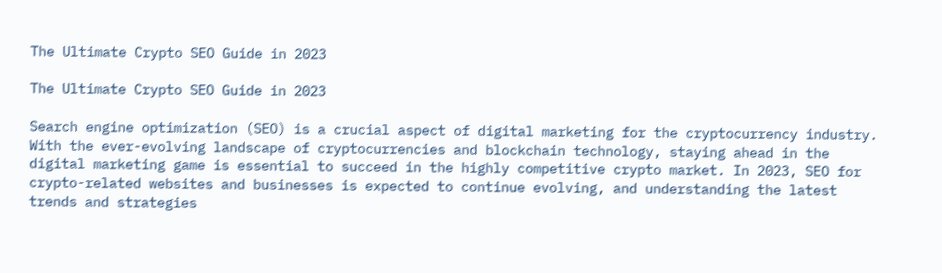The Ultimate Crypto SEO Guide in 2023

The Ultimate Crypto SEO Guide in 2023

Search engine optimization (SEO) is a crucial aspect of digital marketing for the cryptocurrency industry. With the ever-evolving landscape of cryptocurrencies and blockchain technology, staying ahead in the digital marketing game is essential to succeed in the highly competitive crypto market. In 2023, SEO for crypto-related websites and businesses is expected to continue evolving, and understanding the latest trends and strategies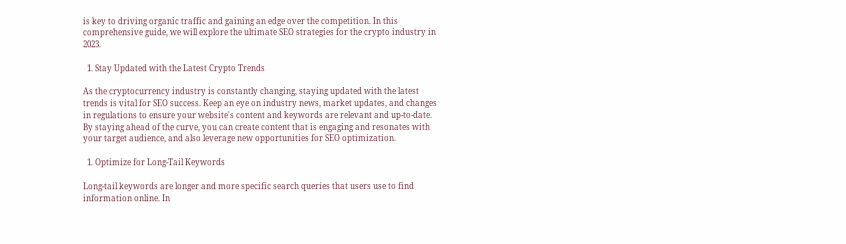is key to driving organic traffic and gaining an edge over the competition. In this comprehensive guide, we will explore the ultimate SEO strategies for the crypto industry in 2023.

  1. Stay Updated with the Latest Crypto Trends

As the cryptocurrency industry is constantly changing, staying updated with the latest trends is vital for SEO success. Keep an eye on industry news, market updates, and changes in regulations to ensure your website's content and keywords are relevant and up-to-date. By staying ahead of the curve, you can create content that is engaging and resonates with your target audience, and also leverage new opportunities for SEO optimization.

  1. Optimize for Long-Tail Keywords

Long-tail keywords are longer and more specific search queries that users use to find information online. In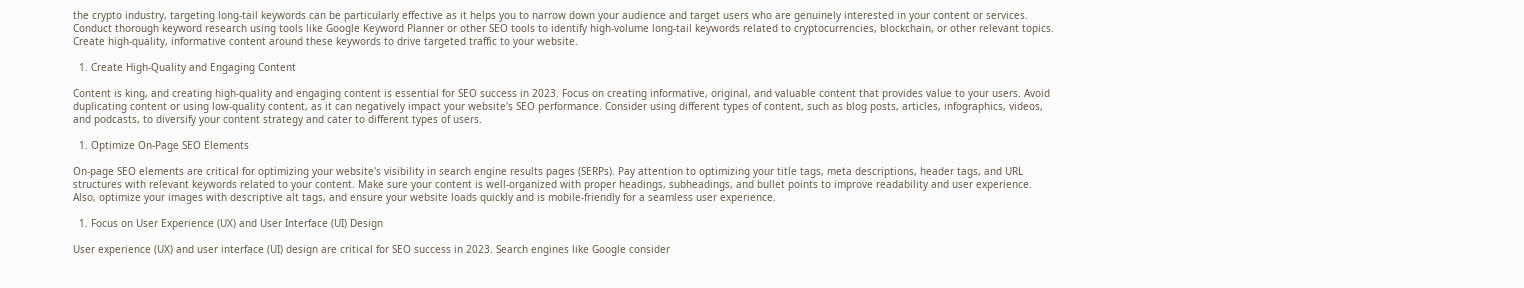the crypto industry, targeting long-tail keywords can be particularly effective as it helps you to narrow down your audience and target users who are genuinely interested in your content or services. Conduct thorough keyword research using tools like Google Keyword Planner or other SEO tools to identify high-volume long-tail keywords related to cryptocurrencies, blockchain, or other relevant topics. Create high-quality, informative content around these keywords to drive targeted traffic to your website.

  1. Create High-Quality and Engaging Content

Content is king, and creating high-quality and engaging content is essential for SEO success in 2023. Focus on creating informative, original, and valuable content that provides value to your users. Avoid duplicating content or using low-quality content, as it can negatively impact your website's SEO performance. Consider using different types of content, such as blog posts, articles, infographics, videos, and podcasts, to diversify your content strategy and cater to different types of users.

  1. Optimize On-Page SEO Elements

On-page SEO elements are critical for optimizing your website's visibility in search engine results pages (SERPs). Pay attention to optimizing your title tags, meta descriptions, header tags, and URL structures with relevant keywords related to your content. Make sure your content is well-organized with proper headings, subheadings, and bullet points to improve readability and user experience. Also, optimize your images with descriptive alt tags, and ensure your website loads quickly and is mobile-friendly for a seamless user experience.

  1. Focus on User Experience (UX) and User Interface (UI) Design

User experience (UX) and user interface (UI) design are critical for SEO success in 2023. Search engines like Google consider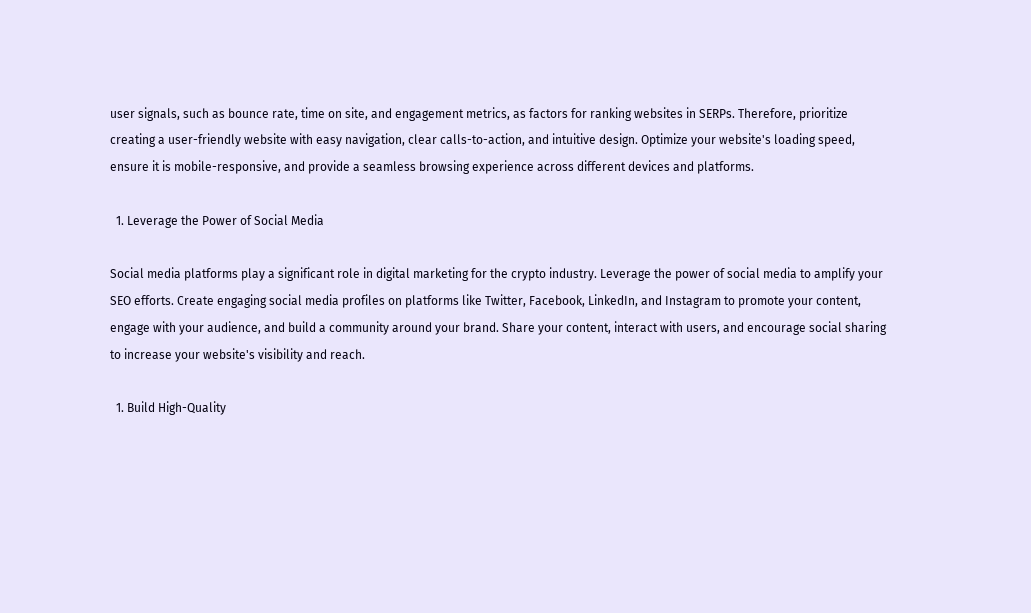user signals, such as bounce rate, time on site, and engagement metrics, as factors for ranking websites in SERPs. Therefore, prioritize creating a user-friendly website with easy navigation, clear calls-to-action, and intuitive design. Optimize your website's loading speed, ensure it is mobile-responsive, and provide a seamless browsing experience across different devices and platforms.

  1. Leverage the Power of Social Media

Social media platforms play a significant role in digital marketing for the crypto industry. Leverage the power of social media to amplify your SEO efforts. Create engaging social media profiles on platforms like Twitter, Facebook, LinkedIn, and Instagram to promote your content, engage with your audience, and build a community around your brand. Share your content, interact with users, and encourage social sharing to increase your website's visibility and reach.

  1. Build High-Quality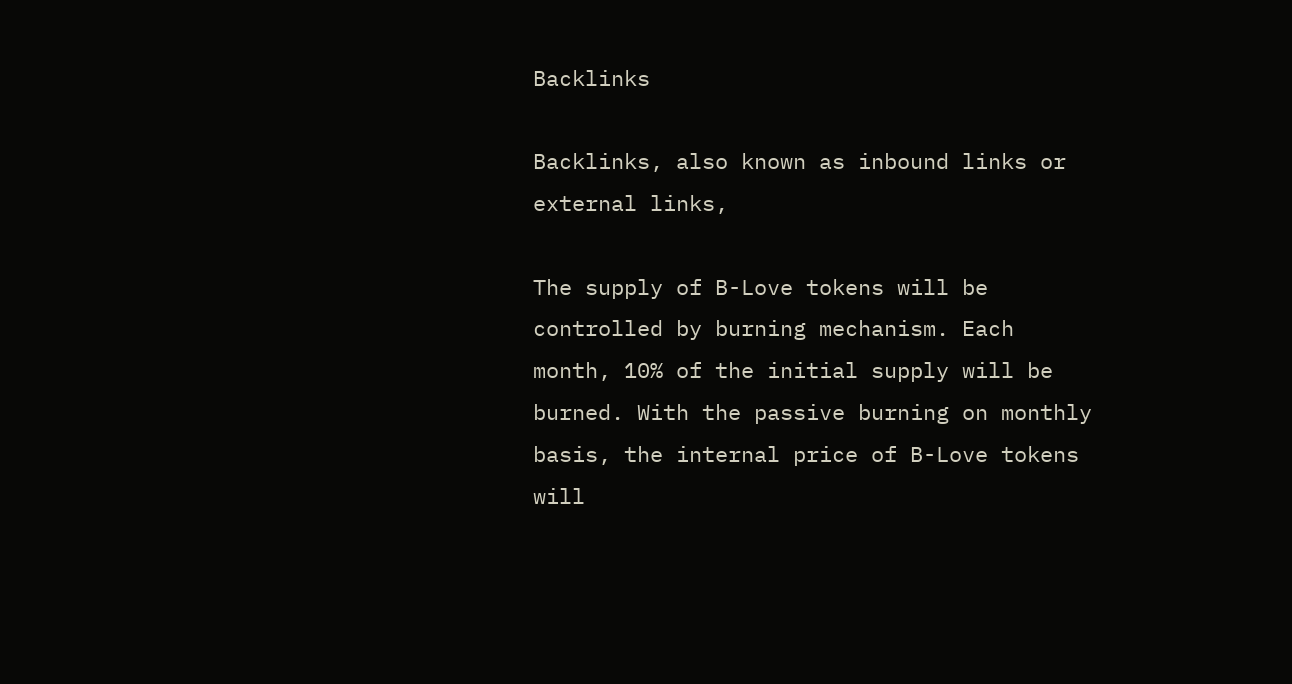Backlinks

Backlinks, also known as inbound links or external links,

The supply of B-Love tokens will be controlled by burning mechanism. Each month, 10% of the initial supply will be burned. With the passive burning on monthly basis, the internal price of B-Love tokens will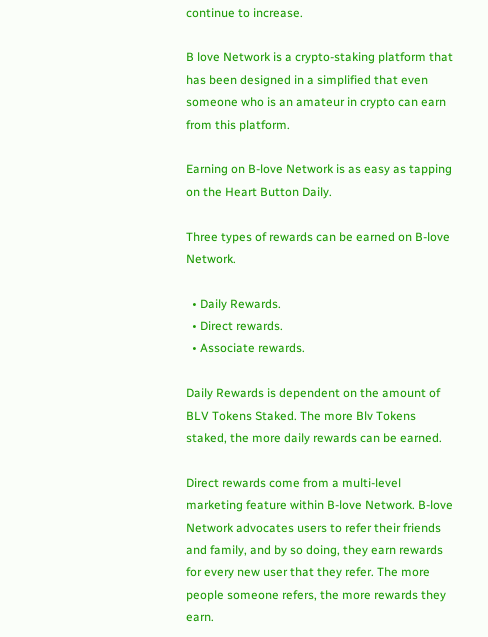continue to increase.

B love Network is a crypto-staking platform that has been designed in a simplified that even someone who is an amateur in crypto can earn from this platform.

Earning on B-love Network is as easy as tapping on the Heart Button Daily.

Three types of rewards can be earned on B-love Network.

  • Daily Rewards.
  • Direct rewards.
  • Associate rewards.

Daily Rewards is dependent on the amount of BLV Tokens Staked. The more Blv Tokens staked, the more daily rewards can be earned.

Direct rewards come from a multi-level marketing feature within B-love Network. B-love Network advocates users to refer their friends and family, and by so doing, they earn rewards for every new user that they refer. The more people someone refers, the more rewards they earn.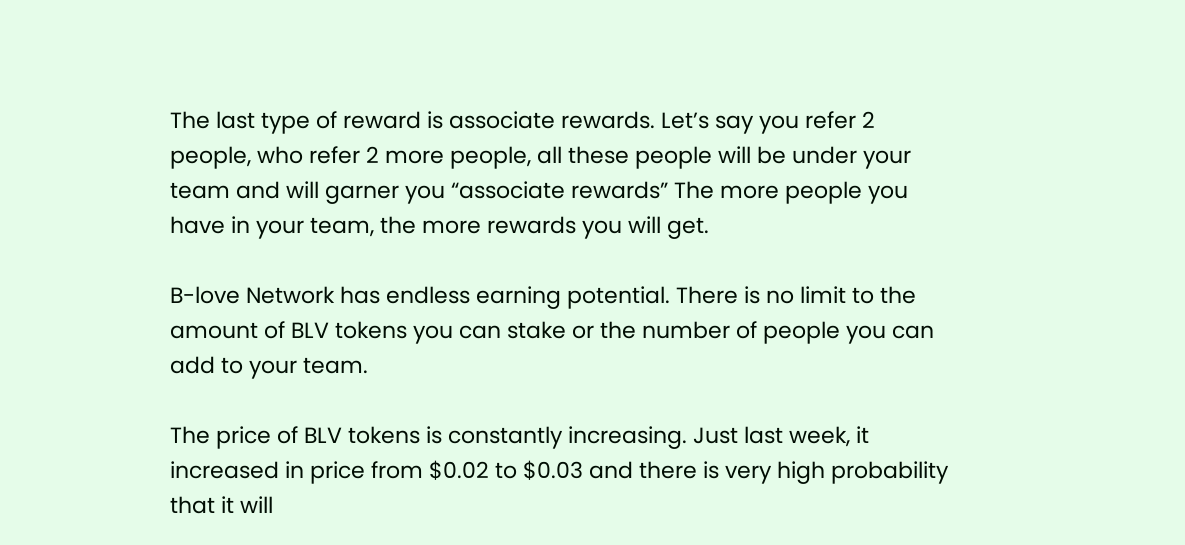The last type of reward is associate rewards. Let’s say you refer 2 people, who refer 2 more people, all these people will be under your team and will garner you “associate rewards” The more people you have in your team, the more rewards you will get.

B-love Network has endless earning potential. There is no limit to the amount of BLV tokens you can stake or the number of people you can add to your team.

The price of BLV tokens is constantly increasing. Just last week, it increased in price from $0.02 to $0.03 and there is very high probability that it will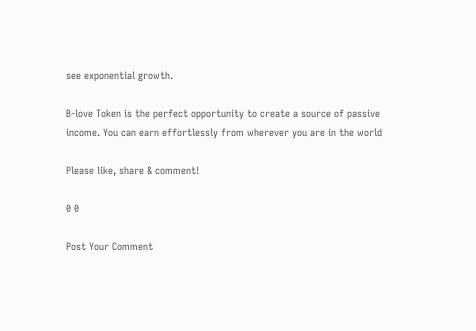see exponential growth.

B-love Token is the perfect opportunity to create a source of passive income. You can earn effortlessly from wherever you are in the world

Please like, share & comment!

0 0

Post Your Comment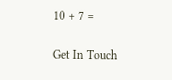10 + 7 =


Get In Touch